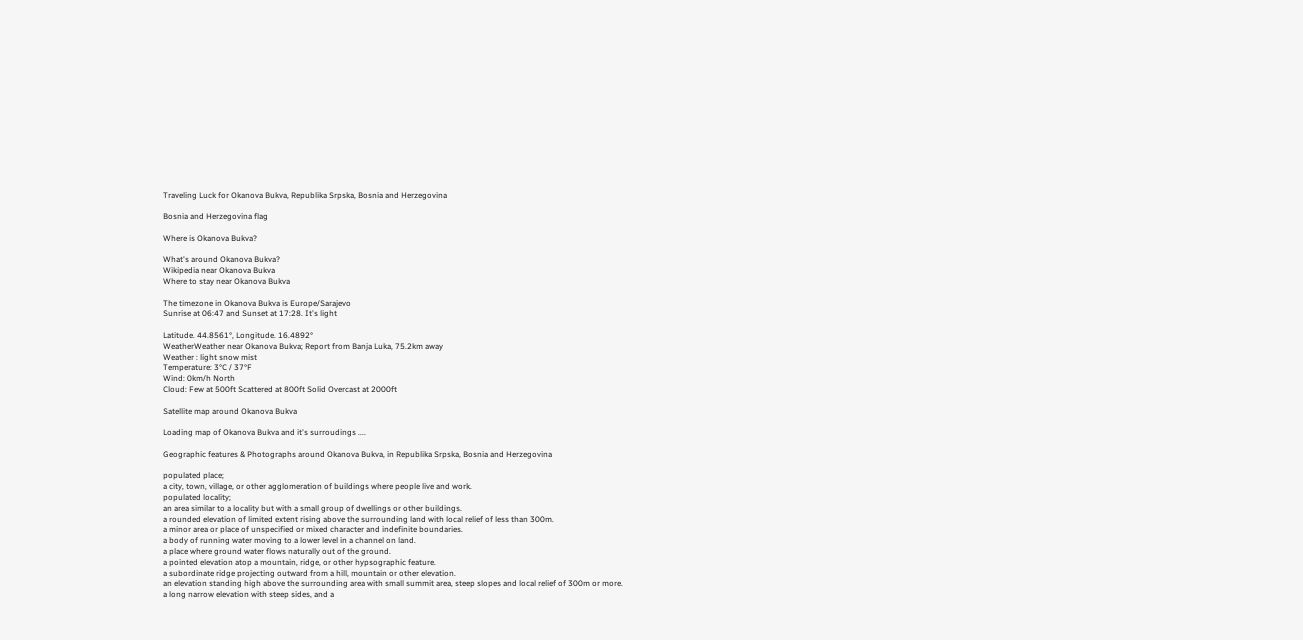Traveling Luck for Okanova Bukva, Republika Srpska, Bosnia and Herzegovina

Bosnia and Herzegovina flag

Where is Okanova Bukva?

What's around Okanova Bukva?
Wikipedia near Okanova Bukva
Where to stay near Okanova Bukva

The timezone in Okanova Bukva is Europe/Sarajevo
Sunrise at 06:47 and Sunset at 17:28. It's light

Latitude. 44.8561°, Longitude. 16.4892°
WeatherWeather near Okanova Bukva; Report from Banja Luka, 75.2km away
Weather : light snow mist
Temperature: 3°C / 37°F
Wind: 0km/h North
Cloud: Few at 500ft Scattered at 800ft Solid Overcast at 2000ft

Satellite map around Okanova Bukva

Loading map of Okanova Bukva and it's surroudings ....

Geographic features & Photographs around Okanova Bukva, in Republika Srpska, Bosnia and Herzegovina

populated place;
a city, town, village, or other agglomeration of buildings where people live and work.
populated locality;
an area similar to a locality but with a small group of dwellings or other buildings.
a rounded elevation of limited extent rising above the surrounding land with local relief of less than 300m.
a minor area or place of unspecified or mixed character and indefinite boundaries.
a body of running water moving to a lower level in a channel on land.
a place where ground water flows naturally out of the ground.
a pointed elevation atop a mountain, ridge, or other hypsographic feature.
a subordinate ridge projecting outward from a hill, mountain or other elevation.
an elevation standing high above the surrounding area with small summit area, steep slopes and local relief of 300m or more.
a long narrow elevation with steep sides, and a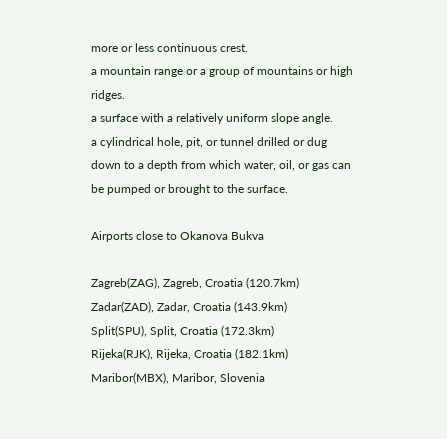more or less continuous crest.
a mountain range or a group of mountains or high ridges.
a surface with a relatively uniform slope angle.
a cylindrical hole, pit, or tunnel drilled or dug down to a depth from which water, oil, or gas can be pumped or brought to the surface.

Airports close to Okanova Bukva

Zagreb(ZAG), Zagreb, Croatia (120.7km)
Zadar(ZAD), Zadar, Croatia (143.9km)
Split(SPU), Split, Croatia (172.3km)
Rijeka(RJK), Rijeka, Croatia (182.1km)
Maribor(MBX), Maribor, Slovenia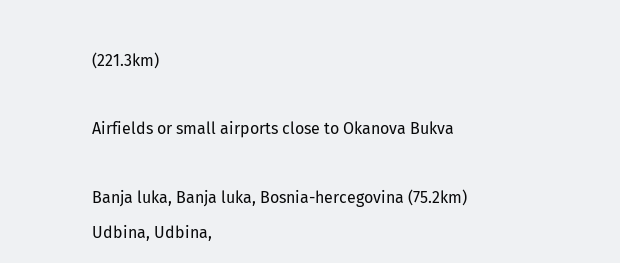(221.3km)

Airfields or small airports close to Okanova Bukva

Banja luka, Banja luka, Bosnia-hercegovina (75.2km)
Udbina, Udbina,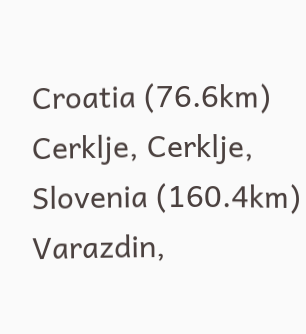Croatia (76.6km)
Cerklje, Cerklje, Slovenia (160.4km)
Varazdin,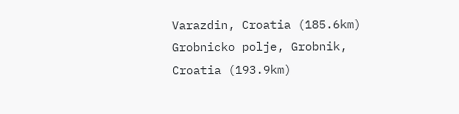Varazdin, Croatia (185.6km)
Grobnicko polje, Grobnik, Croatia (193.9km)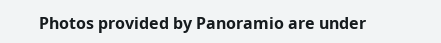Photos provided by Panoramio are under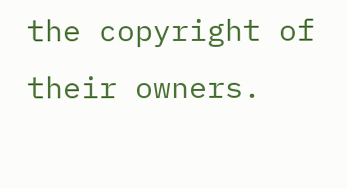the copyright of their owners.